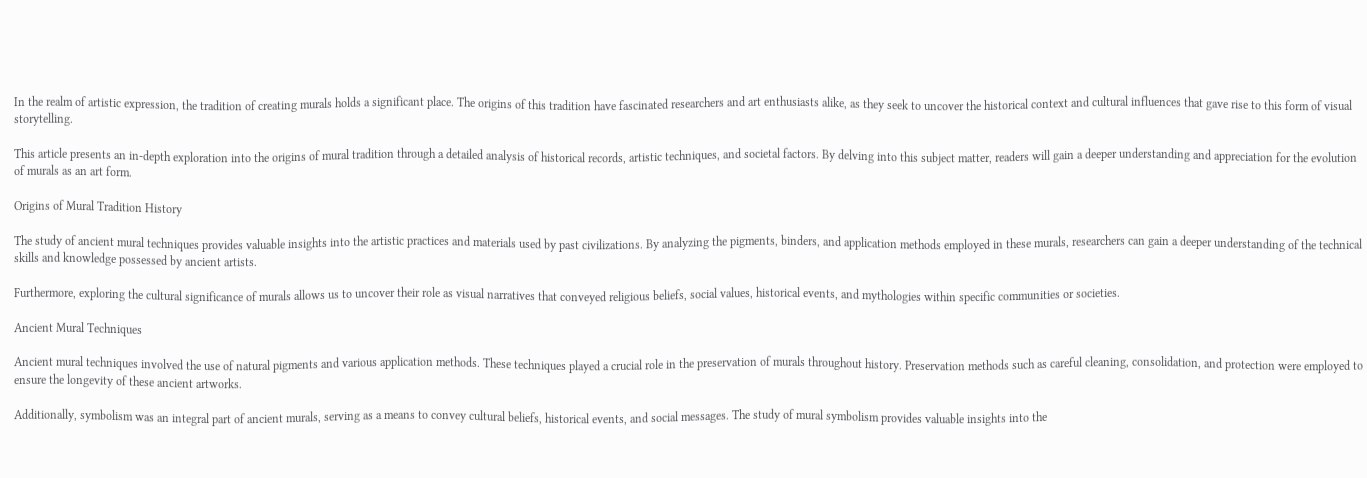In the realm of artistic expression, the tradition of creating murals holds a significant place. The origins of this tradition have fascinated researchers and art enthusiasts alike, as they seek to uncover the historical context and cultural influences that gave rise to this form of visual storytelling.

This article presents an in-depth exploration into the origins of mural tradition through a detailed analysis of historical records, artistic techniques, and societal factors. By delving into this subject matter, readers will gain a deeper understanding and appreciation for the evolution of murals as an art form.

Origins of Mural Tradition History

The study of ancient mural techniques provides valuable insights into the artistic practices and materials used by past civilizations. By analyzing the pigments, binders, and application methods employed in these murals, researchers can gain a deeper understanding of the technical skills and knowledge possessed by ancient artists.

Furthermore, exploring the cultural significance of murals allows us to uncover their role as visual narratives that conveyed religious beliefs, social values, historical events, and mythologies within specific communities or societies.

Ancient Mural Techniques

Ancient mural techniques involved the use of natural pigments and various application methods. These techniques played a crucial role in the preservation of murals throughout history. Preservation methods such as careful cleaning, consolidation, and protection were employed to ensure the longevity of these ancient artworks.

Additionally, symbolism was an integral part of ancient murals, serving as a means to convey cultural beliefs, historical events, and social messages. The study of mural symbolism provides valuable insights into the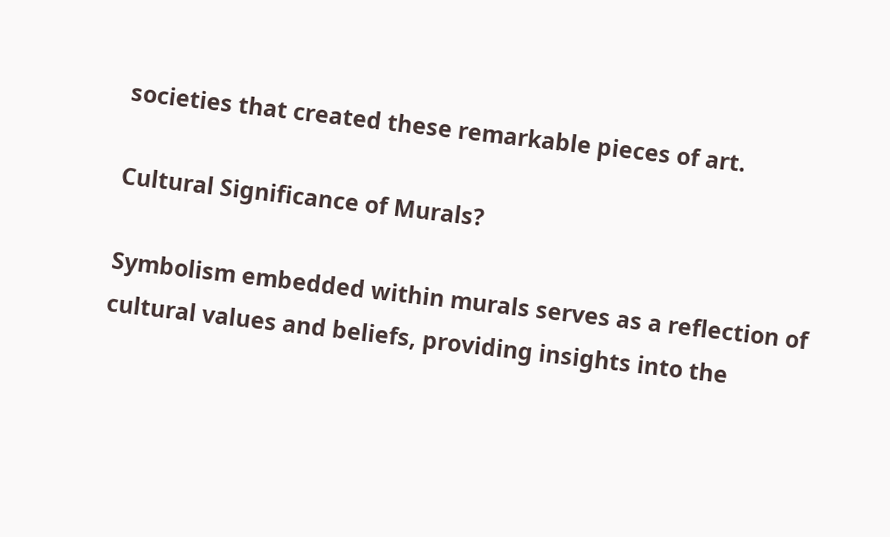societies that created these remarkable pieces of art.

Cultural Significance of Murals?

Symbolism embedded within murals serves as a reflection of cultural values and beliefs, providing insights into the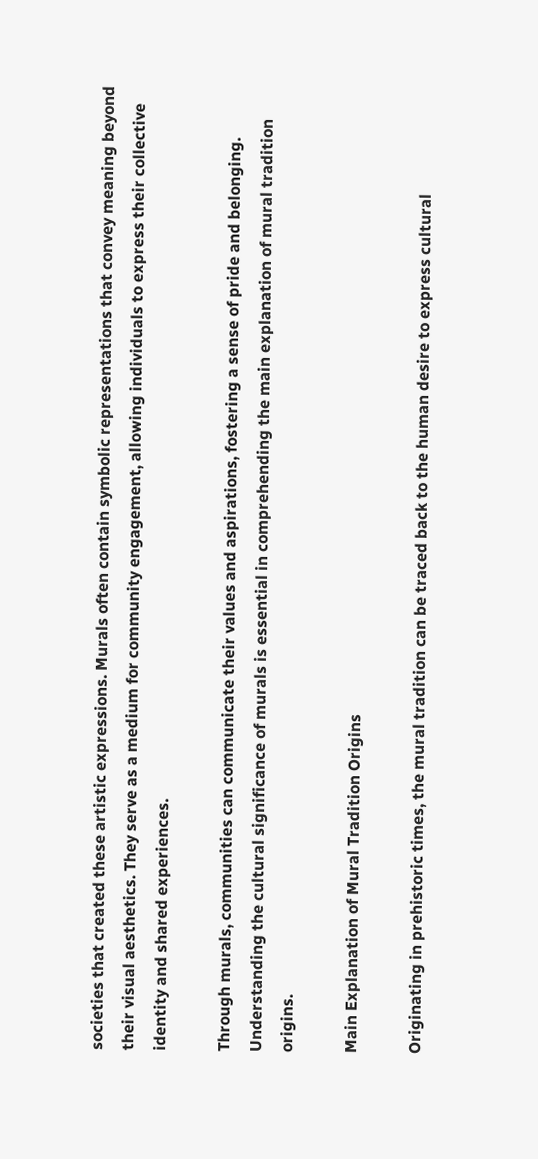societies that created these artistic expressions. Murals often contain symbolic representations that convey meaning beyond their visual aesthetics. They serve as a medium for community engagement, allowing individuals to express their collective identity and shared experiences.

Through murals, communities can communicate their values and aspirations, fostering a sense of pride and belonging. Understanding the cultural significance of murals is essential in comprehending the main explanation of mural tradition origins.

Main Explanation of Mural Tradition Origins

Originating in prehistoric times, the mural tradition can be traced back to the human desire to express cultural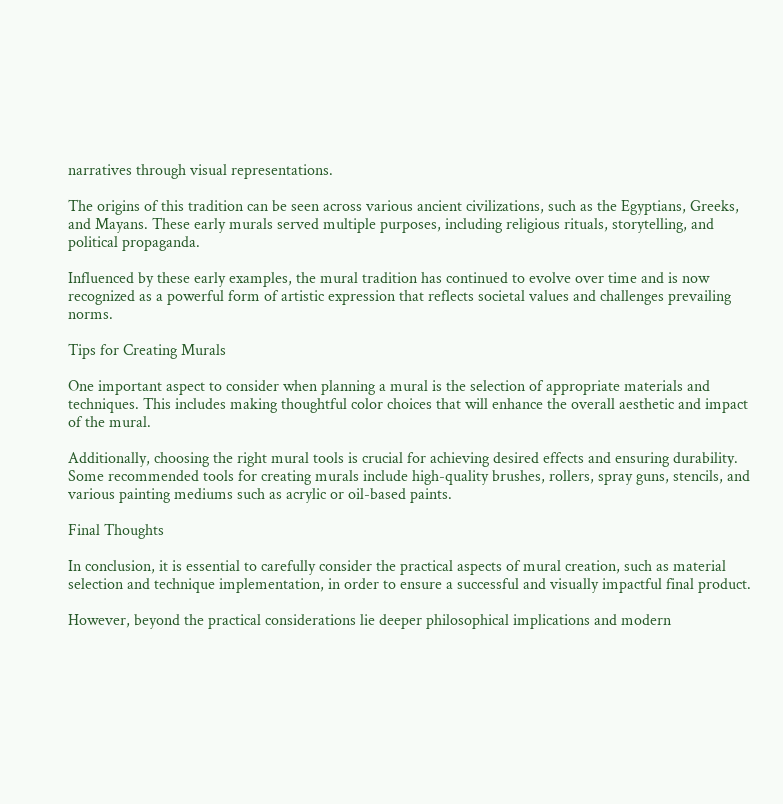narratives through visual representations.

The origins of this tradition can be seen across various ancient civilizations, such as the Egyptians, Greeks, and Mayans. These early murals served multiple purposes, including religious rituals, storytelling, and political propaganda.

Influenced by these early examples, the mural tradition has continued to evolve over time and is now recognized as a powerful form of artistic expression that reflects societal values and challenges prevailing norms.

Tips for Creating Murals

One important aspect to consider when planning a mural is the selection of appropriate materials and techniques. This includes making thoughtful color choices that will enhance the overall aesthetic and impact of the mural.

Additionally, choosing the right mural tools is crucial for achieving desired effects and ensuring durability. Some recommended tools for creating murals include high-quality brushes, rollers, spray guns, stencils, and various painting mediums such as acrylic or oil-based paints.

Final Thoughts

In conclusion, it is essential to carefully consider the practical aspects of mural creation, such as material selection and technique implementation, in order to ensure a successful and visually impactful final product.

However, beyond the practical considerations lie deeper philosophical implications and modern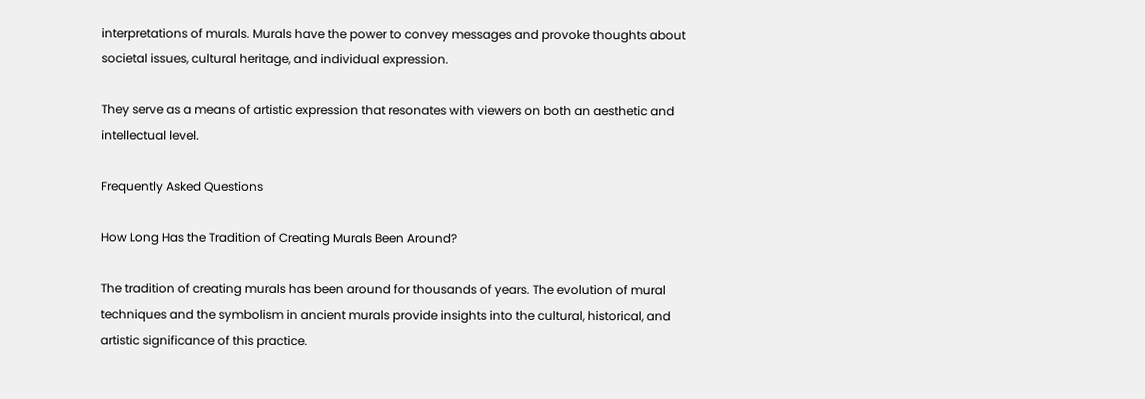interpretations of murals. Murals have the power to convey messages and provoke thoughts about societal issues, cultural heritage, and individual expression.

They serve as a means of artistic expression that resonates with viewers on both an aesthetic and intellectual level.

Frequently Asked Questions

How Long Has the Tradition of Creating Murals Been Around?

The tradition of creating murals has been around for thousands of years. The evolution of mural techniques and the symbolism in ancient murals provide insights into the cultural, historical, and artistic significance of this practice.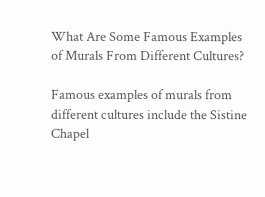What Are Some Famous Examples of Murals From Different Cultures?

Famous examples of murals from different cultures include the Sistine Chapel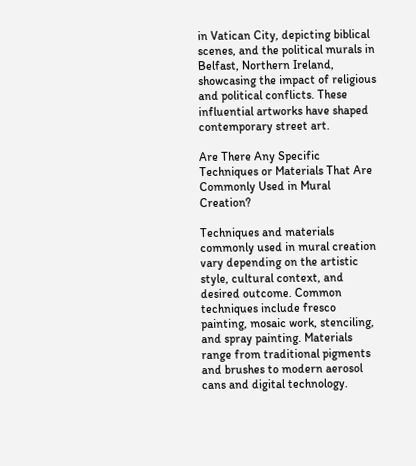in Vatican City, depicting biblical scenes, and the political murals in Belfast, Northern Ireland, showcasing the impact of religious and political conflicts. These influential artworks have shaped contemporary street art.

Are There Any Specific Techniques or Materials That Are Commonly Used in Mural Creation?

Techniques and materials commonly used in mural creation vary depending on the artistic style, cultural context, and desired outcome. Common techniques include fresco painting, mosaic work, stenciling, and spray painting. Materials range from traditional pigments and brushes to modern aerosol cans and digital technology.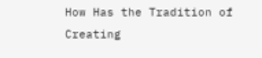How Has the Tradition of Creating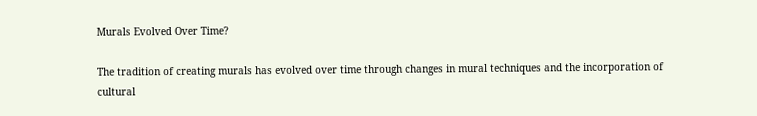Murals Evolved Over Time?

The tradition of creating murals has evolved over time through changes in mural techniques and the incorporation of cultural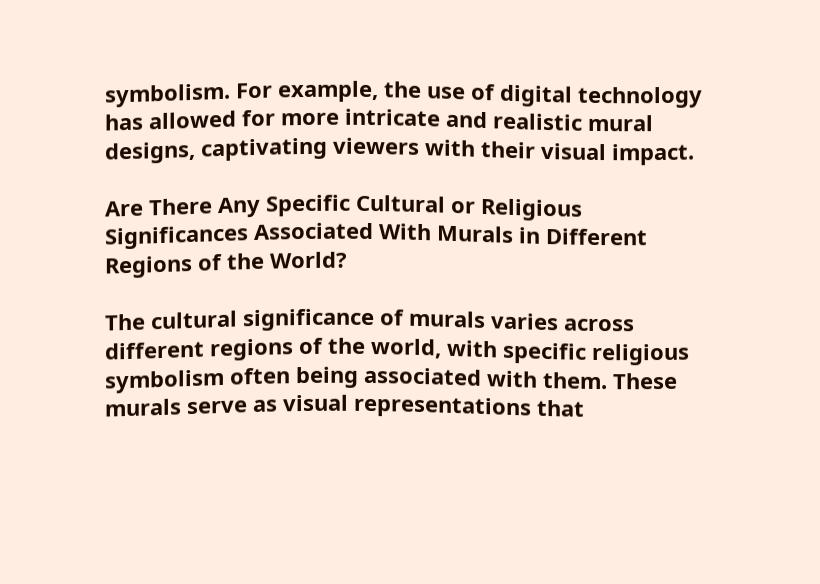symbolism. For example, the use of digital technology has allowed for more intricate and realistic mural designs, captivating viewers with their visual impact.

Are There Any Specific Cultural or Religious Significances Associated With Murals in Different Regions of the World?

The cultural significance of murals varies across different regions of the world, with specific religious symbolism often being associated with them. These murals serve as visual representations that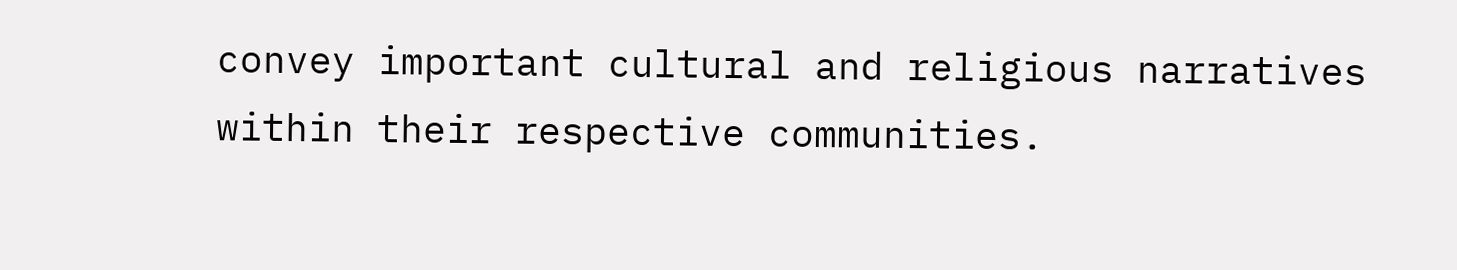convey important cultural and religious narratives within their respective communities.